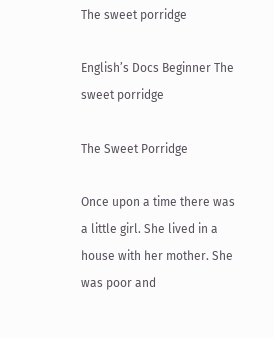The sweet porridge

English’s Docs Beginner The sweet porridge

The Sweet Porridge

Once upon a time there was a little girl. She lived in a house with her mother. She was poor and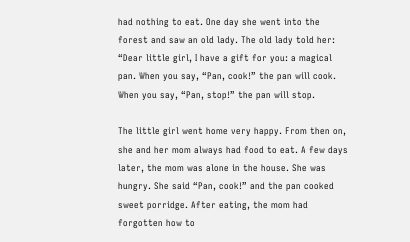had nothing to eat. One day she went into the forest and saw an old lady. The old lady told her: “Dear little girl, I have a gift for you: a magical pan. When you say, “Pan, cook!” the pan will cook. When you say, “Pan, stop!” the pan will stop.

The little girl went home very happy. From then on, she and her mom always had food to eat. A few days later, the mom was alone in the house. She was hungry. She said “Pan, cook!” and the pan cooked sweet porridge. After eating, the mom had forgotten how to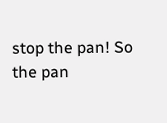stop the pan! So the pan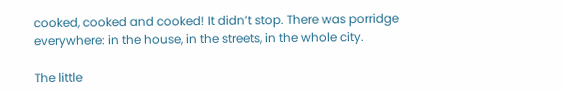cooked, cooked and cooked! It didn’t stop. There was porridge everywhere: in the house, in the streets, in the whole city.

The little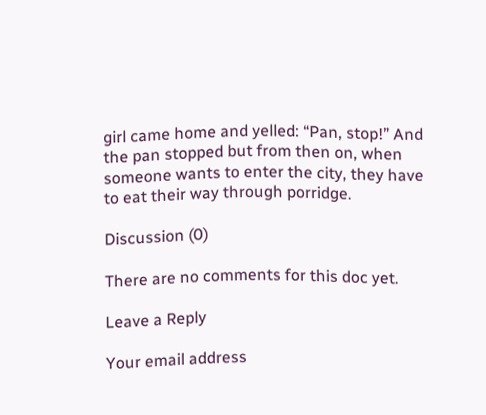girl came home and yelled: “Pan, stop!” And the pan stopped but from then on, when someone wants to enter the city, they have to eat their way through porridge.

Discussion (0)

There are no comments for this doc yet.

Leave a Reply

Your email address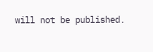will not be published.